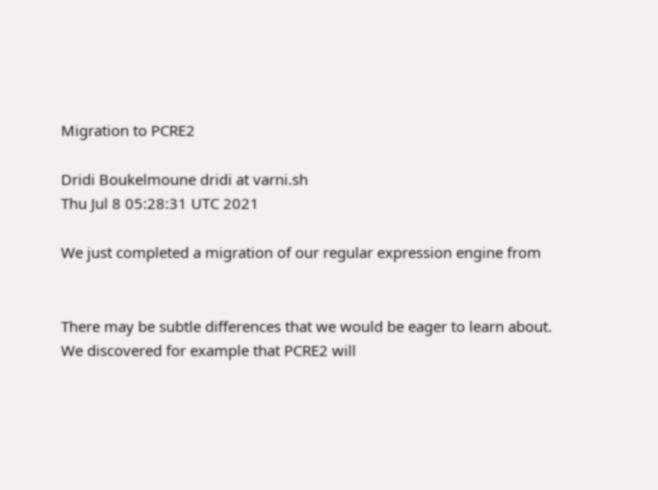Migration to PCRE2

Dridi Boukelmoune dridi at varni.sh
Thu Jul 8 05:28:31 UTC 2021

We just completed a migration of our regular expression engine from


There may be subtle differences that we would be eager to learn about.
We discovered for example that PCRE2 will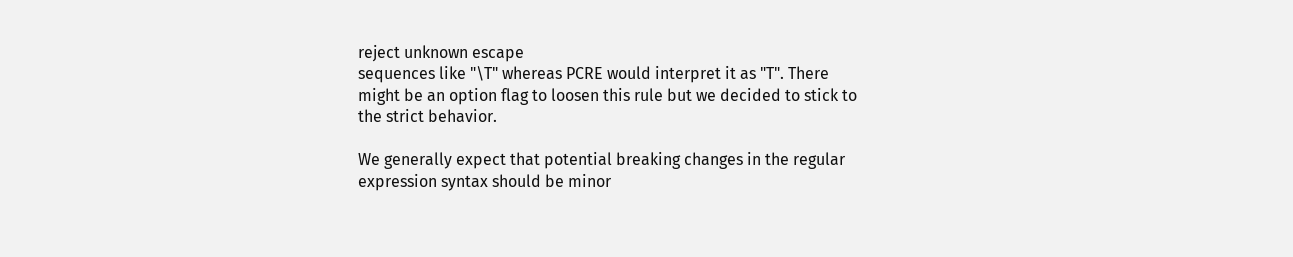reject unknown escape
sequences like "\T" whereas PCRE would interpret it as "T". There
might be an option flag to loosen this rule but we decided to stick to
the strict behavior.

We generally expect that potential breaking changes in the regular
expression syntax should be minor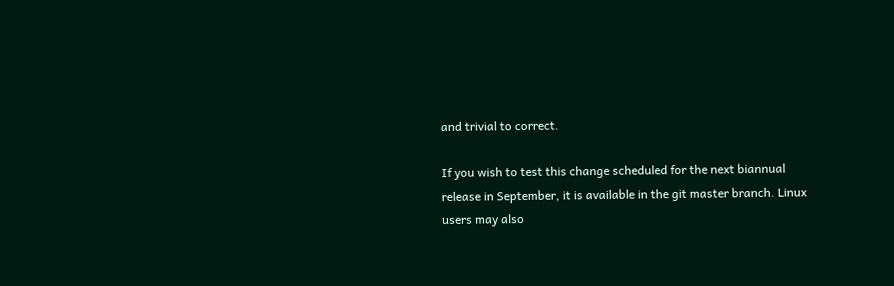and trivial to correct.

If you wish to test this change scheduled for the next biannual
release in September, it is available in the git master branch. Linux
users may also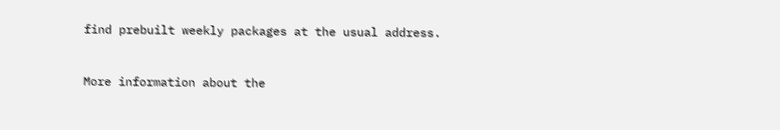find prebuilt weekly packages at the usual address.



More information about the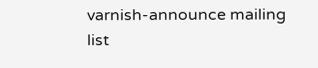varnish-announce mailing list